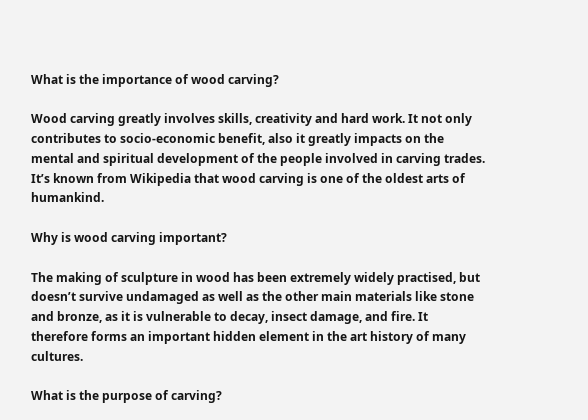What is the importance of wood carving?

Wood carving greatly involves skills, creativity and hard work. It not only contributes to socio-economic benefit, also it greatly impacts on the mental and spiritual development of the people involved in carving trades. It’s known from Wikipedia that wood carving is one of the oldest arts of humankind.

Why is wood carving important?

The making of sculpture in wood has been extremely widely practised, but doesn’t survive undamaged as well as the other main materials like stone and bronze, as it is vulnerable to decay, insect damage, and fire. It therefore forms an important hidden element in the art history of many cultures.

What is the purpose of carving?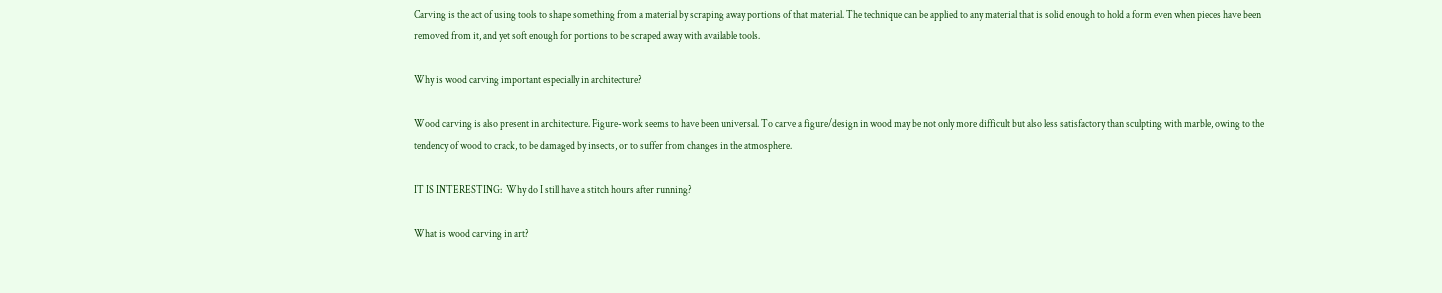Carving is the act of using tools to shape something from a material by scraping away portions of that material. The technique can be applied to any material that is solid enough to hold a form even when pieces have been removed from it, and yet soft enough for portions to be scraped away with available tools.

Why is wood carving important especially in architecture?

Wood carving is also present in architecture. Figure-work seems to have been universal. To carve a figure/design in wood may be not only more difficult but also less satisfactory than sculpting with marble, owing to the tendency of wood to crack, to be damaged by insects, or to suffer from changes in the atmosphere.

IT IS INTERESTING:  Why do I still have a stitch hours after running?

What is wood carving in art?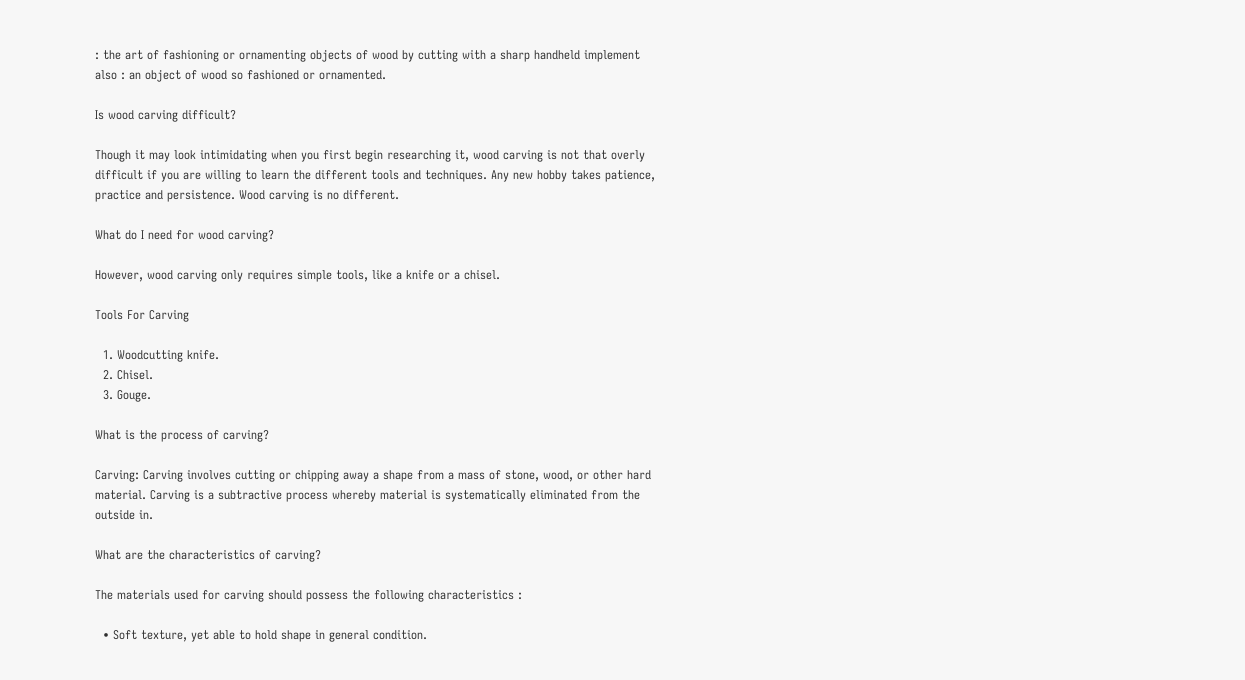: the art of fashioning or ornamenting objects of wood by cutting with a sharp handheld implement also : an object of wood so fashioned or ornamented.

Is wood carving difficult?

Though it may look intimidating when you first begin researching it, wood carving is not that overly difficult if you are willing to learn the different tools and techniques. Any new hobby takes patience, practice and persistence. Wood carving is no different.

What do I need for wood carving?

However, wood carving only requires simple tools, like a knife or a chisel.

Tools For Carving

  1. Woodcutting knife.
  2. Chisel.
  3. Gouge.

What is the process of carving?

Carving: Carving involves cutting or chipping away a shape from a mass of stone, wood, or other hard material. Carving is a subtractive process whereby material is systematically eliminated from the outside in.

What are the characteristics of carving?

The materials used for carving should possess the following characteristics :

  • Soft texture, yet able to hold shape in general condition.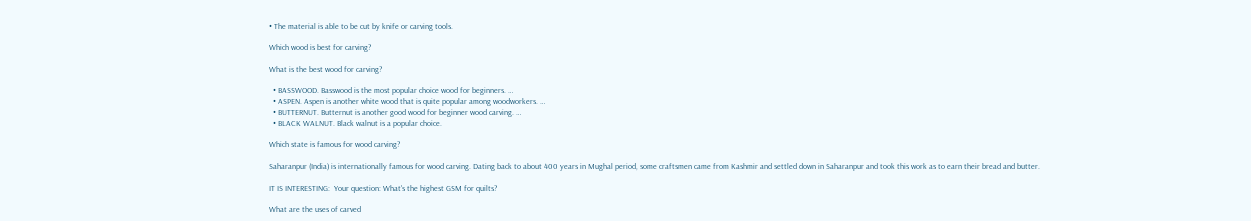• The material is able to be cut by knife or carving tools.

Which wood is best for carving?

What is the best wood for carving?

  • BASSWOOD. Basswood is the most popular choice wood for beginners. …
  • ASPEN. Aspen is another white wood that is quite popular among woodworkers. …
  • BUTTERNUT. Butternut is another good wood for beginner wood carving. …
  • BLACK WALNUT. Black walnut is a popular choice.

Which state is famous for wood carving?

Saharanpur (India) is internationally famous for wood carving. Dating back to about 400 years in Mughal period, some craftsmen came from Kashmir and settled down in Saharanpur and took this work as to earn their bread and butter.

IT IS INTERESTING:  Your question: What's the highest GSM for quilts?

What are the uses of carved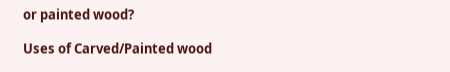or painted wood?

Uses of Carved/Painted wood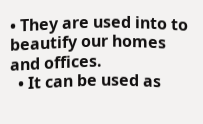• They are used into to beautify our homes and offices.
  • It can be used as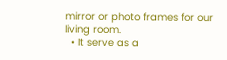mirror or photo frames for our living room.
  • It serve as a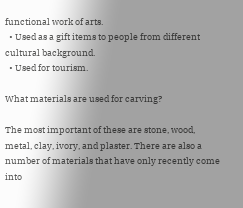functional work of arts.
  • Used as a gift items to people from different cultural background.
  • Used for tourism.

What materials are used for carving?

The most important of these are stone, wood, metal, clay, ivory, and plaster. There are also a number of materials that have only recently come into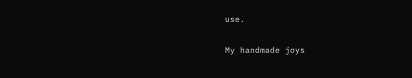use.

My handmade joys